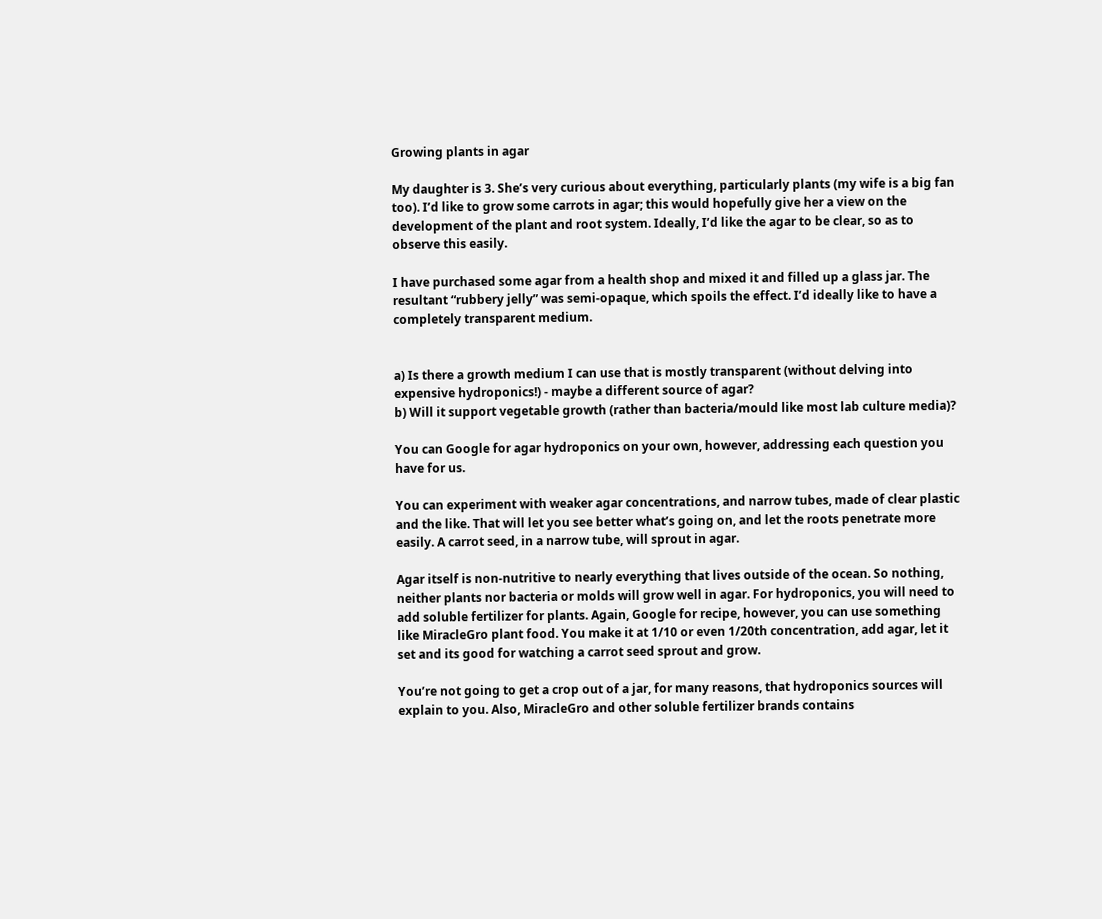Growing plants in agar

My daughter is 3. She’s very curious about everything, particularly plants (my wife is a big fan too). I’d like to grow some carrots in agar; this would hopefully give her a view on the development of the plant and root system. Ideally, I’d like the agar to be clear, so as to observe this easily.

I have purchased some agar from a health shop and mixed it and filled up a glass jar. The resultant “rubbery jelly” was semi-opaque, which spoils the effect. I’d ideally like to have a completely transparent medium.


a) Is there a growth medium I can use that is mostly transparent (without delving into expensive hydroponics!) - maybe a different source of agar?
b) Will it support vegetable growth (rather than bacteria/mould like most lab culture media)?

You can Google for agar hydroponics on your own, however, addressing each question you have for us.

You can experiment with weaker agar concentrations, and narrow tubes, made of clear plastic and the like. That will let you see better what’s going on, and let the roots penetrate more easily. A carrot seed, in a narrow tube, will sprout in agar.

Agar itself is non-nutritive to nearly everything that lives outside of the ocean. So nothing, neither plants nor bacteria or molds will grow well in agar. For hydroponics, you will need to add soluble fertilizer for plants. Again, Google for recipe, however, you can use something like MiracleGro plant food. You make it at 1/10 or even 1/20th concentration, add agar, let it set and its good for watching a carrot seed sprout and grow.

You’re not going to get a crop out of a jar, for many reasons, that hydroponics sources will explain to you. Also, MiracleGro and other soluble fertilizer brands contains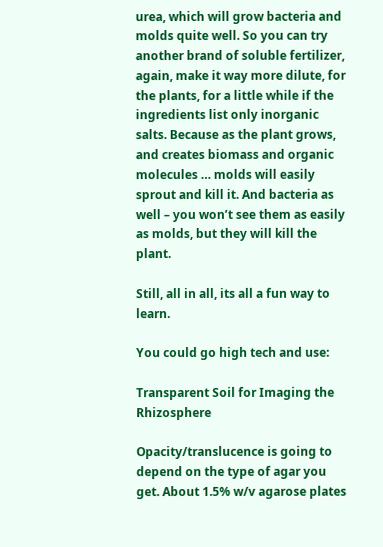urea, which will grow bacteria and molds quite well. So you can try another brand of soluble fertilizer, again, make it way more dilute, for the plants, for a little while if the ingredients list only inorganic salts. Because as the plant grows, and creates biomass and organic molecules … molds will easily sprout and kill it. And bacteria as well – you won’t see them as easily as molds, but they will kill the plant.

Still, all in all, its all a fun way to learn.

You could go high tech and use:

Transparent Soil for Imaging the Rhizosphere

Opacity/translucence is going to depend on the type of agar you get. About 1.5% w/v agarose plates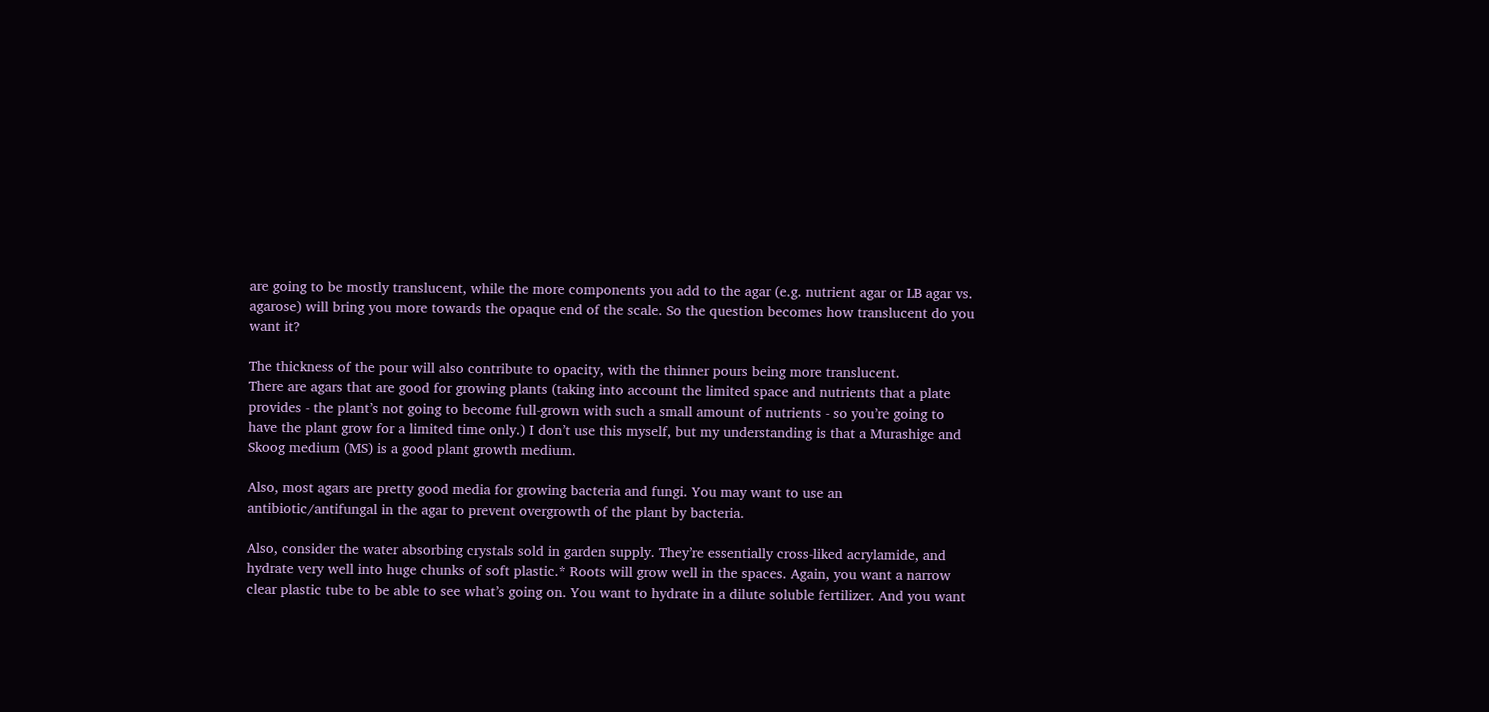are going to be mostly translucent, while the more components you add to the agar (e.g. nutrient agar or LB agar vs. agarose) will bring you more towards the opaque end of the scale. So the question becomes how translucent do you want it?

The thickness of the pour will also contribute to opacity, with the thinner pours being more translucent.
There are agars that are good for growing plants (taking into account the limited space and nutrients that a plate provides - the plant’s not going to become full-grown with such a small amount of nutrients - so you’re going to have the plant grow for a limited time only.) I don’t use this myself, but my understanding is that a Murashige and Skoog medium (MS) is a good plant growth medium.

Also, most agars are pretty good media for growing bacteria and fungi. You may want to use an antibiotic/antifungal in the agar to prevent overgrowth of the plant by bacteria.

Also, consider the water absorbing crystals sold in garden supply. They’re essentially cross-liked acrylamide, and hydrate very well into huge chunks of soft plastic.* Roots will grow well in the spaces. Again, you want a narrow clear plastic tube to be able to see what’s going on. You want to hydrate in a dilute soluble fertilizer. And you want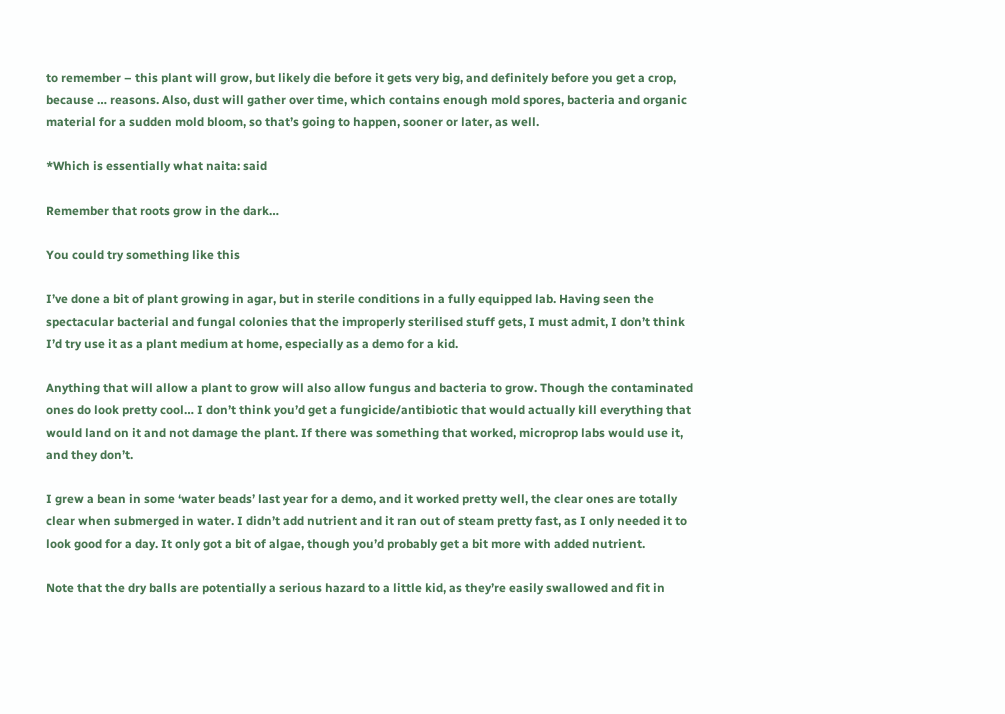to remember – this plant will grow, but likely die before it gets very big, and definitely before you get a crop, because … reasons. Also, dust will gather over time, which contains enough mold spores, bacteria and organic material for a sudden mold bloom, so that’s going to happen, sooner or later, as well.

*Which is essentially what naita: said

Remember that roots grow in the dark…

You could try something like this

I’ve done a bit of plant growing in agar, but in sterile conditions in a fully equipped lab. Having seen the spectacular bacterial and fungal colonies that the improperly sterilised stuff gets, I must admit, I don’t think I’d try use it as a plant medium at home, especially as a demo for a kid.

Anything that will allow a plant to grow will also allow fungus and bacteria to grow. Though the contaminated ones do look pretty cool… I don’t think you’d get a fungicide/antibiotic that would actually kill everything that would land on it and not damage the plant. If there was something that worked, microprop labs would use it, and they don’t.

I grew a bean in some ‘water beads’ last year for a demo, and it worked pretty well, the clear ones are totally clear when submerged in water. I didn’t add nutrient and it ran out of steam pretty fast, as I only needed it to look good for a day. It only got a bit of algae, though you’d probably get a bit more with added nutrient.

Note that the dry balls are potentially a serious hazard to a little kid, as they’re easily swallowed and fit in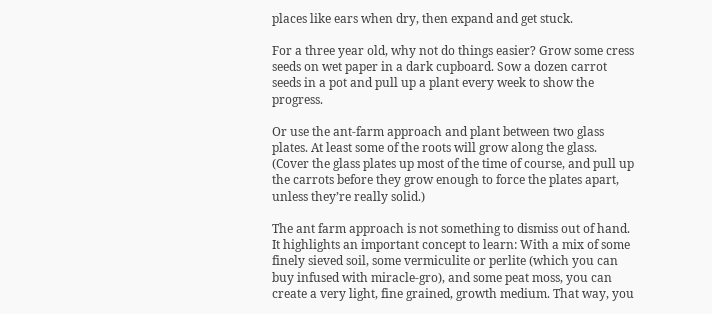places like ears when dry, then expand and get stuck.

For a three year old, why not do things easier? Grow some cress seeds on wet paper in a dark cupboard. Sow a dozen carrot seeds in a pot and pull up a plant every week to show the progress.

Or use the ant-farm approach and plant between two glass plates. At least some of the roots will grow along the glass. (Cover the glass plates up most of the time of course, and pull up the carrots before they grow enough to force the plates apart, unless they’re really solid.)

The ant farm approach is not something to dismiss out of hand. It highlights an important concept to learn: With a mix of some finely sieved soil, some vermiculite or perlite (which you can buy infused with miracle-gro), and some peat moss, you can create a very light, fine grained, growth medium. That way, you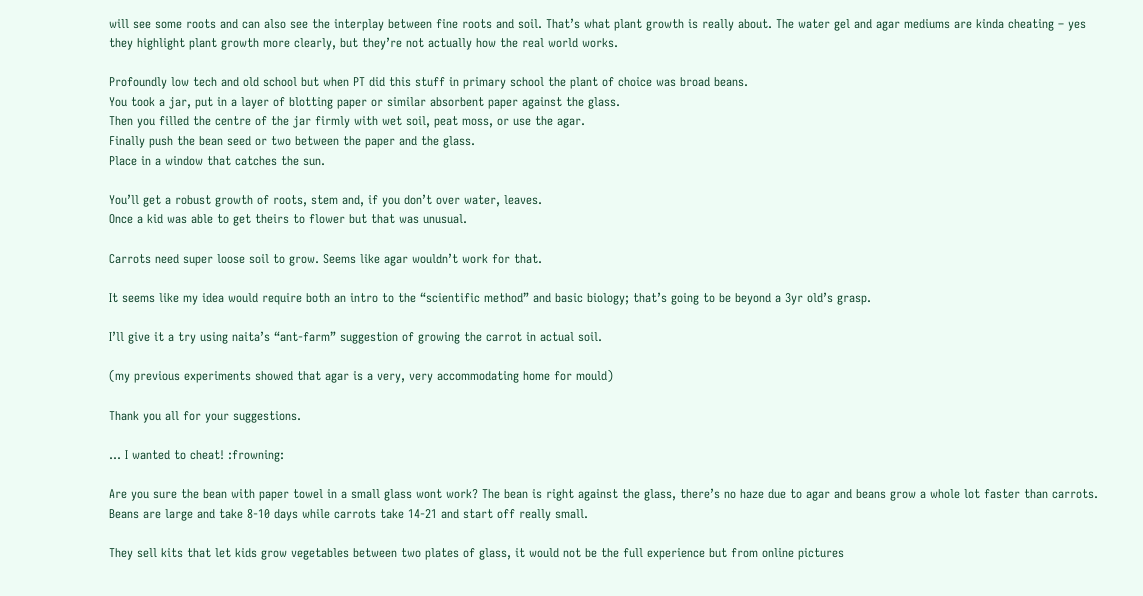will see some roots and can also see the interplay between fine roots and soil. That’s what plant growth is really about. The water gel and agar mediums are kinda cheating – yes they highlight plant growth more clearly, but they’re not actually how the real world works.

Profoundly low tech and old school but when PT did this stuff in primary school the plant of choice was broad beans.
You took a jar, put in a layer of blotting paper or similar absorbent paper against the glass.
Then you filled the centre of the jar firmly with wet soil, peat moss, or use the agar.
Finally push the bean seed or two between the paper and the glass.
Place in a window that catches the sun.

You’ll get a robust growth of roots, stem and, if you don’t over water, leaves.
Once a kid was able to get theirs to flower but that was unusual.

Carrots need super loose soil to grow. Seems like agar wouldn’t work for that.

It seems like my idea would require both an intro to the “scientific method” and basic biology; that’s going to be beyond a 3yr old’s grasp.

I’ll give it a try using naita’s “ant-farm” suggestion of growing the carrot in actual soil.

(my previous experiments showed that agar is a very, very accommodating home for mould)

Thank you all for your suggestions.

… I wanted to cheat! :frowning:

Are you sure the bean with paper towel in a small glass wont work? The bean is right against the glass, there’s no haze due to agar and beans grow a whole lot faster than carrots. Beans are large and take 8-10 days while carrots take 14-21 and start off really small.

They sell kits that let kids grow vegetables between two plates of glass, it would not be the full experience but from online pictures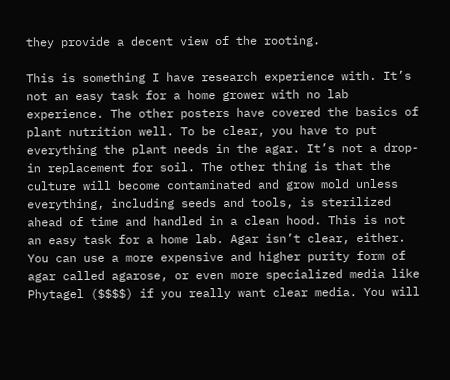they provide a decent view of the rooting.

This is something I have research experience with. It’s not an easy task for a home grower with no lab experience. The other posters have covered the basics of plant nutrition well. To be clear, you have to put everything the plant needs in the agar. It’s not a drop-in replacement for soil. The other thing is that the culture will become contaminated and grow mold unless everything, including seeds and tools, is sterilized ahead of time and handled in a clean hood. This is not an easy task for a home lab. Agar isn’t clear, either. You can use a more expensive and higher purity form of agar called agarose, or even more specialized media like Phytagel ($$$$) if you really want clear media. You will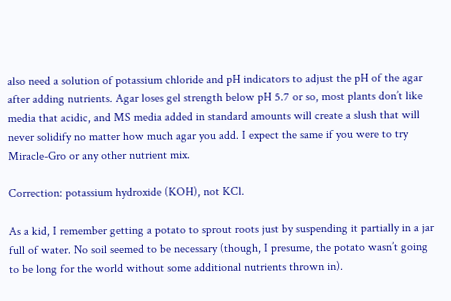also need a solution of potassium chloride and pH indicators to adjust the pH of the agar after adding nutrients. Agar loses gel strength below pH 5.7 or so, most plants don’t like media that acidic, and MS media added in standard amounts will create a slush that will never solidify no matter how much agar you add. I expect the same if you were to try Miracle-Gro or any other nutrient mix.

Correction: potassium hydroxide (KOH), not KCl.

As a kid, I remember getting a potato to sprout roots just by suspending it partially in a jar full of water. No soil seemed to be necessary (though, I presume, the potato wasn’t going to be long for the world without some additional nutrients thrown in).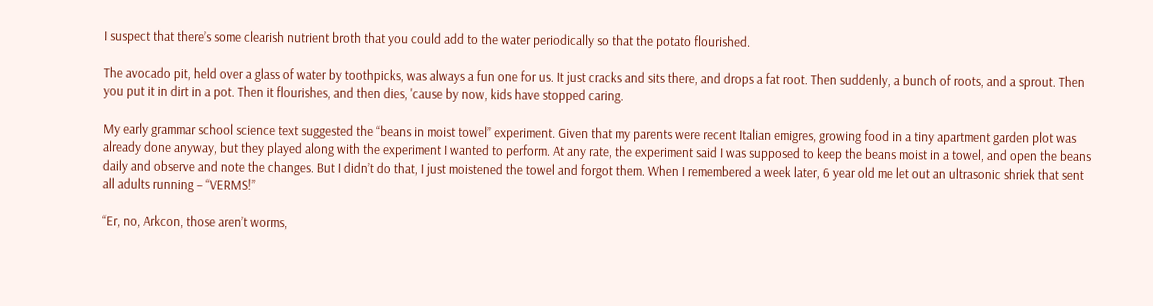I suspect that there’s some clearish nutrient broth that you could add to the water periodically so that the potato flourished.

The avocado pit, held over a glass of water by toothpicks, was always a fun one for us. It just cracks and sits there, and drops a fat root. Then suddenly, a bunch of roots, and a sprout. Then you put it in dirt in a pot. Then it flourishes, and then dies, 'cause by now, kids have stopped caring.

My early grammar school science text suggested the “beans in moist towel” experiment. Given that my parents were recent Italian emigres, growing food in a tiny apartment garden plot was already done anyway, but they played along with the experiment I wanted to perform. At any rate, the experiment said I was supposed to keep the beans moist in a towel, and open the beans daily and observe and note the changes. But I didn’t do that, I just moistened the towel and forgot them. When I remembered a week later, 6 year old me let out an ultrasonic shriek that sent all adults running – “VERMS!”

“Er, no, Arkcon, those aren’t worms,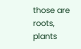those are roots, plants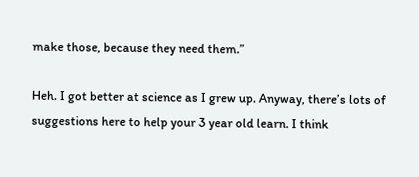make those, because they need them.”

Heh. I got better at science as I grew up. Anyway, there’s lots of suggestions here to help your 3 year old learn. I think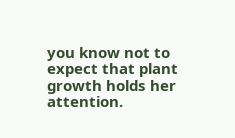you know not to expect that plant growth holds her attention.